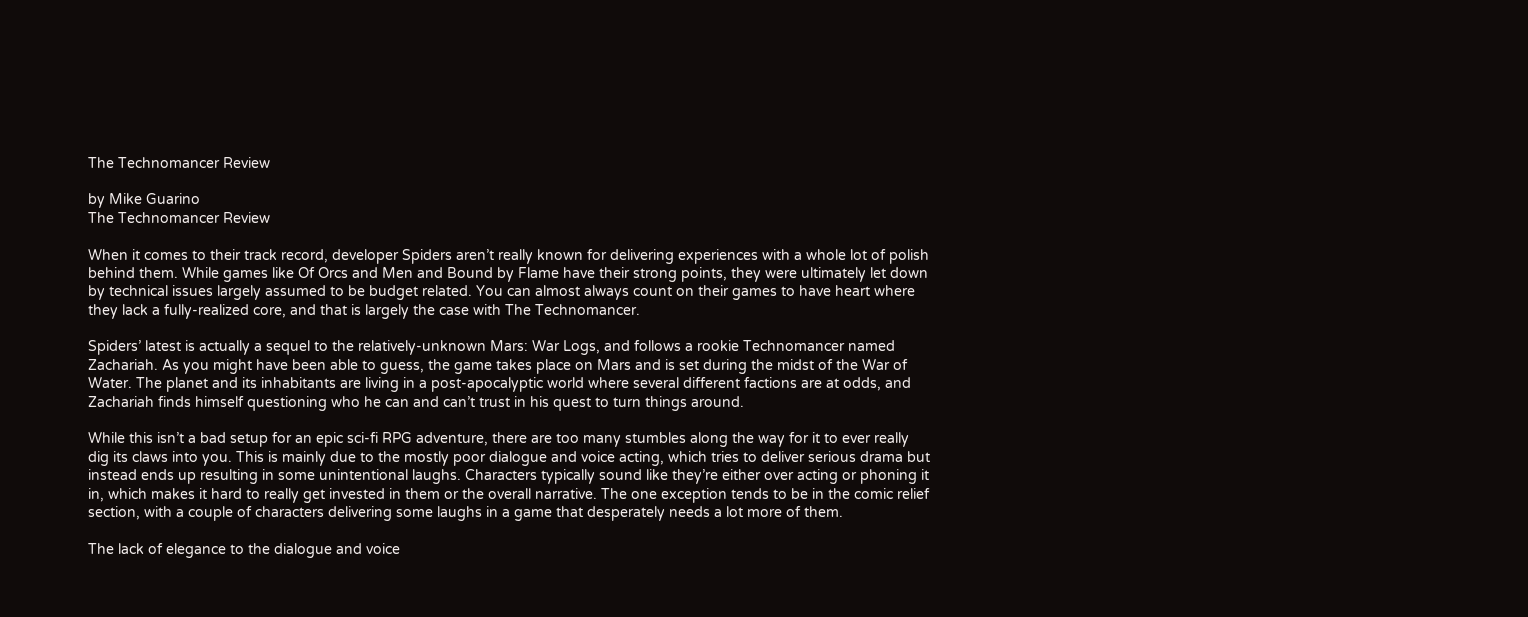The Technomancer Review

by Mike Guarino
The Technomancer Review

When it comes to their track record, developer Spiders aren’t really known for delivering experiences with a whole lot of polish behind them. While games like Of Orcs and Men and Bound by Flame have their strong points, they were ultimately let down by technical issues largely assumed to be budget related. You can almost always count on their games to have heart where they lack a fully-realized core, and that is largely the case with The Technomancer.

Spiders’ latest is actually a sequel to the relatively-unknown Mars: War Logs, and follows a rookie Technomancer named Zachariah. As you might have been able to guess, the game takes place on Mars and is set during the midst of the War of Water. The planet and its inhabitants are living in a post-apocalyptic world where several different factions are at odds, and Zachariah finds himself questioning who he can and can’t trust in his quest to turn things around.

While this isn’t a bad setup for an epic sci-fi RPG adventure, there are too many stumbles along the way for it to ever really dig its claws into you. This is mainly due to the mostly poor dialogue and voice acting, which tries to deliver serious drama but instead ends up resulting in some unintentional laughs. Characters typically sound like they’re either over acting or phoning it in, which makes it hard to really get invested in them or the overall narrative. The one exception tends to be in the comic relief section, with a couple of characters delivering some laughs in a game that desperately needs a lot more of them.

The lack of elegance to the dialogue and voice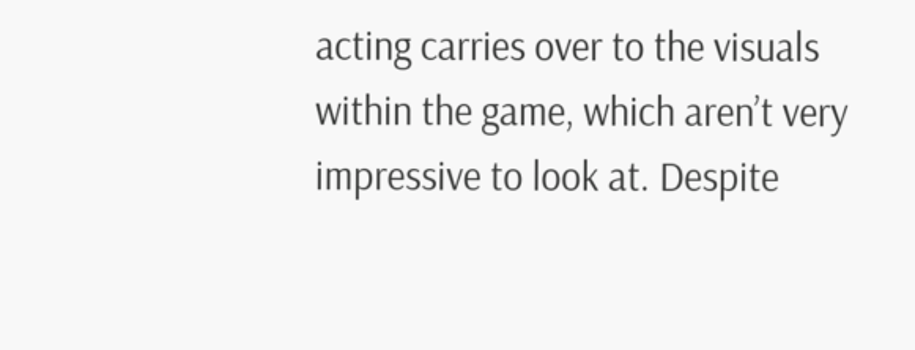acting carries over to the visuals within the game, which aren’t very impressive to look at. Despite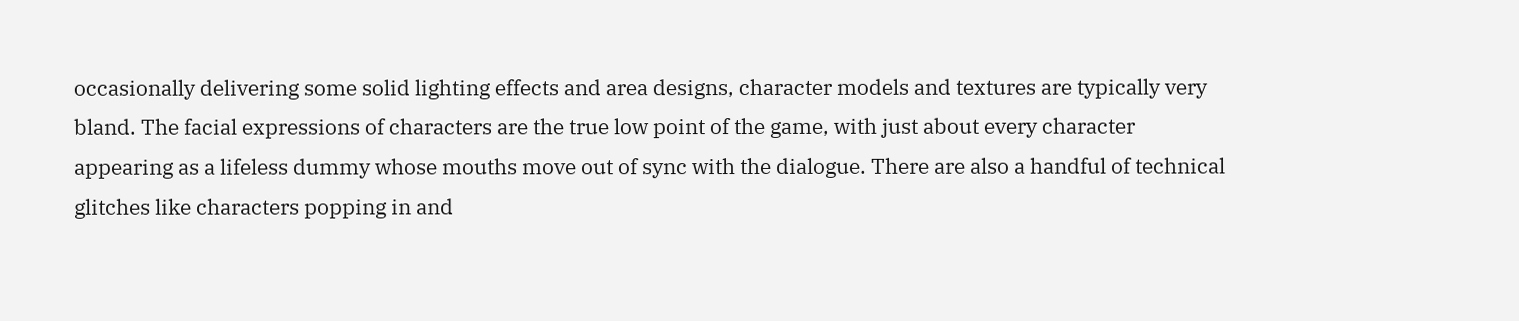occasionally delivering some solid lighting effects and area designs, character models and textures are typically very bland. The facial expressions of characters are the true low point of the game, with just about every character appearing as a lifeless dummy whose mouths move out of sync with the dialogue. There are also a handful of technical glitches like characters popping in and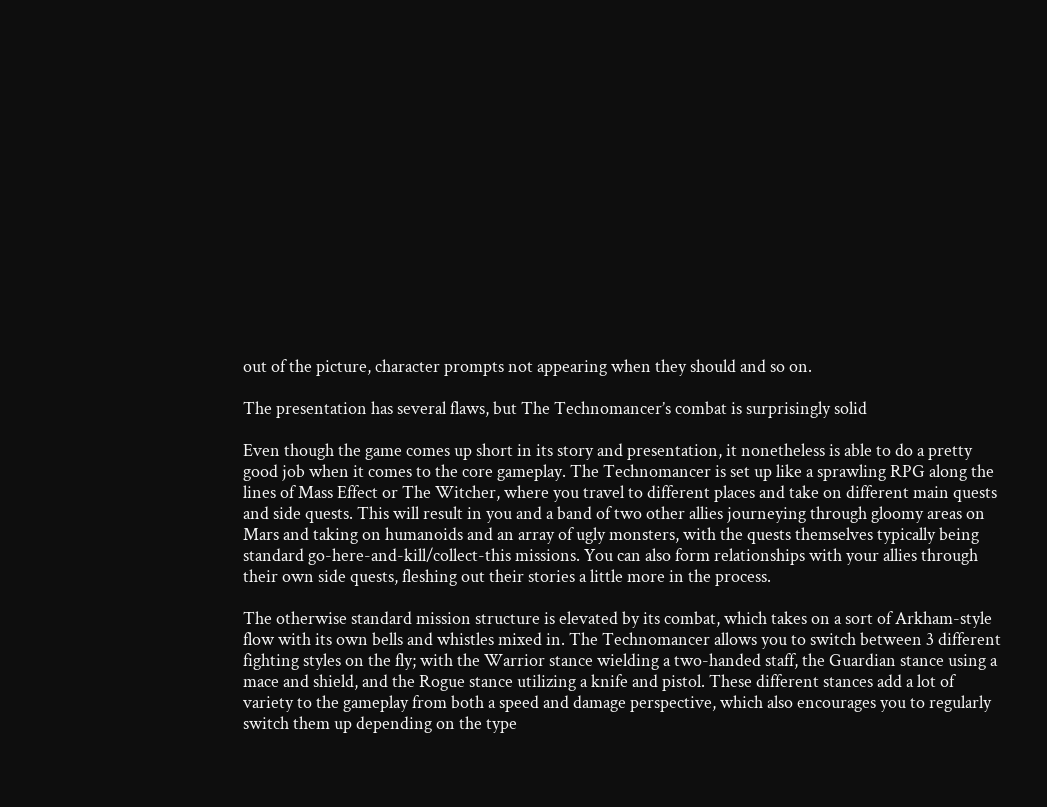out of the picture, character prompts not appearing when they should and so on.

The presentation has several flaws, but The Technomancer’s combat is surprisingly solid

Even though the game comes up short in its story and presentation, it nonetheless is able to do a pretty good job when it comes to the core gameplay. The Technomancer is set up like a sprawling RPG along the lines of Mass Effect or The Witcher, where you travel to different places and take on different main quests and side quests. This will result in you and a band of two other allies journeying through gloomy areas on Mars and taking on humanoids and an array of ugly monsters, with the quests themselves typically being standard go-here-and-kill/collect-this missions. You can also form relationships with your allies through their own side quests, fleshing out their stories a little more in the process.

The otherwise standard mission structure is elevated by its combat, which takes on a sort of Arkham-style flow with its own bells and whistles mixed in. The Technomancer allows you to switch between 3 different fighting styles on the fly; with the Warrior stance wielding a two-handed staff, the Guardian stance using a mace and shield, and the Rogue stance utilizing a knife and pistol. These different stances add a lot of variety to the gameplay from both a speed and damage perspective, which also encourages you to regularly switch them up depending on the type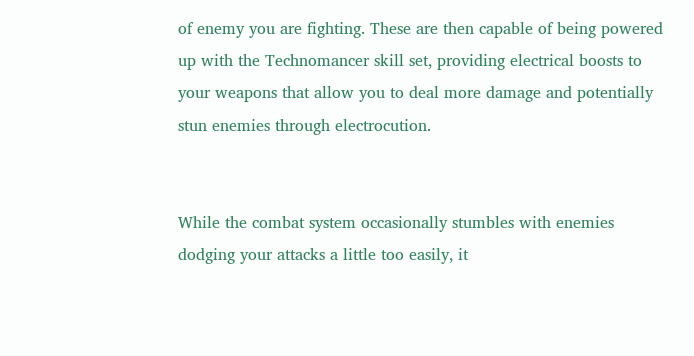of enemy you are fighting. These are then capable of being powered up with the Technomancer skill set, providing electrical boosts to your weapons that allow you to deal more damage and potentially stun enemies through electrocution.


While the combat system occasionally stumbles with enemies dodging your attacks a little too easily, it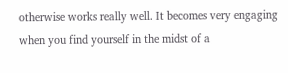otherwise works really well. It becomes very engaging when you find yourself in the midst of a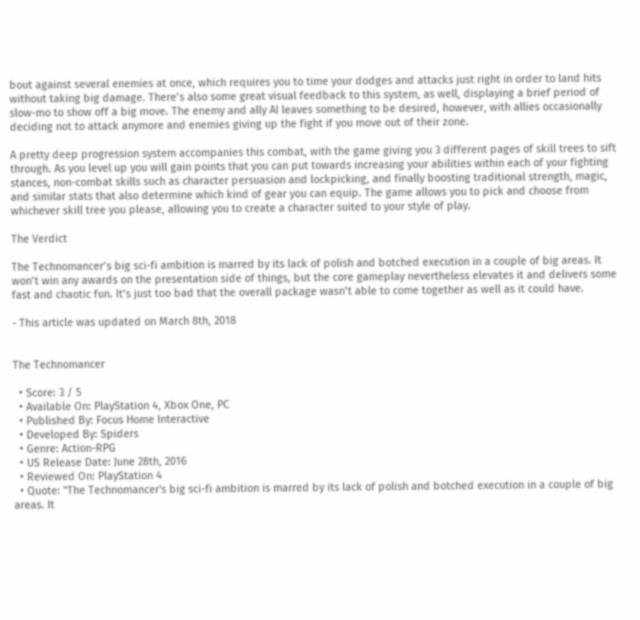bout against several enemies at once, which requires you to time your dodges and attacks just right in order to land hits without taking big damage. There’s also some great visual feedback to this system, as well, displaying a brief period of slow-mo to show off a big move. The enemy and ally AI leaves something to be desired, however, with allies occasionally deciding not to attack anymore and enemies giving up the fight if you move out of their zone.

A pretty deep progression system accompanies this combat, with the game giving you 3 different pages of skill trees to sift through. As you level up you will gain points that you can put towards increasing your abilities within each of your fighting stances, non-combat skills such as character persuasion and lockpicking, and finally boosting traditional strength, magic, and similar stats that also determine which kind of gear you can equip. The game allows you to pick and choose from whichever skill tree you please, allowing you to create a character suited to your style of play.

The Verdict

The Technomancer’s big sci-fi ambition is marred by its lack of polish and botched execution in a couple of big areas. It won’t win any awards on the presentation side of things, but the core gameplay nevertheless elevates it and delivers some fast and chaotic fun. It’s just too bad that the overall package wasn’t able to come together as well as it could have.

- This article was updated on March 8th, 2018


The Technomancer

  • Score: 3 / 5
  • Available On: PlayStation 4, Xbox One, PC
  • Published By: Focus Home Interactive
  • Developed By: Spiders
  • Genre: Action-RPG
  • US Release Date: June 28th, 2016
  • Reviewed On: PlayStation 4
  • Quote: "The Technomancer's big sci-fi ambition is marred by its lack of polish and botched execution in a couple of big areas. It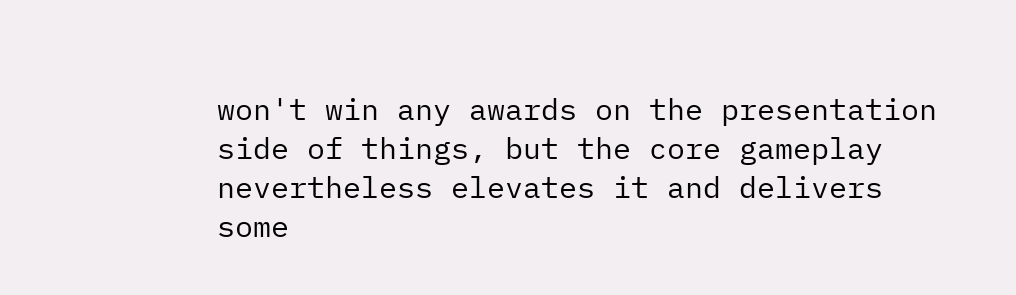won't win any awards on the presentation side of things, but the core gameplay nevertheless elevates it and delivers some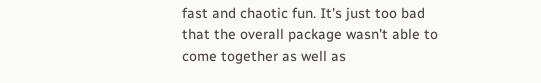fast and chaotic fun. It's just too bad that the overall package wasn't able to come together as well as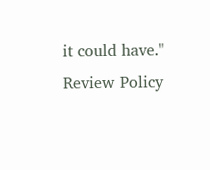it could have."
Review Policy